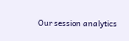Our session analytics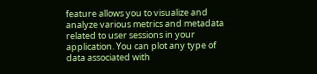feature allows you to visualize and analyze various metrics and metadata related to user sessions in your application. You can plot any type of data associated with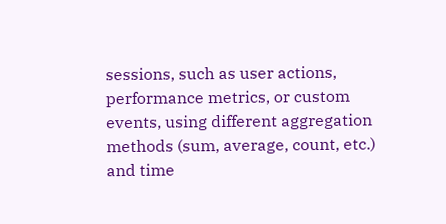sessions, such as user actions, performance metrics, or custom events, using different aggregation methods (sum, average, count, etc.) and time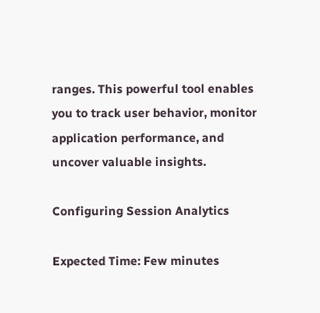ranges. This powerful tool enables you to track user behavior, monitor application performance, and uncover valuable insights.

Configuring Session Analytics

Expected Time: Few minutes